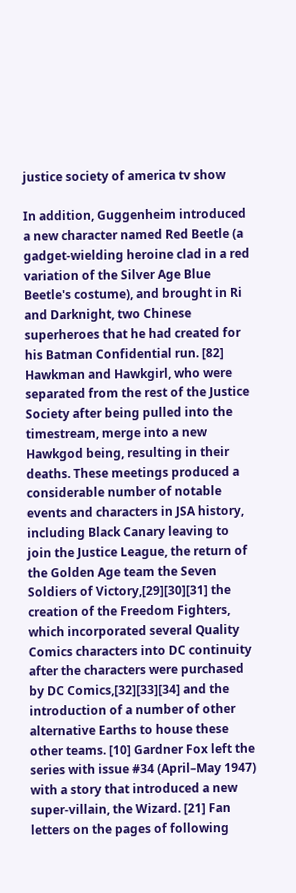justice society of america tv show

In addition, Guggenheim introduced a new character named Red Beetle (a gadget-wielding heroine clad in a red variation of the Silver Age Blue Beetle's costume), and brought in Ri and Darknight, two Chinese superheroes that he had created for his Batman Confidential run. [82] Hawkman and Hawkgirl, who were separated from the rest of the Justice Society after being pulled into the timestream, merge into a new Hawkgod being, resulting in their deaths. These meetings produced a considerable number of notable events and characters in JSA history, including Black Canary leaving to join the Justice League, the return of the Golden Age team the Seven Soldiers of Victory,[29][30][31] the creation of the Freedom Fighters, which incorporated several Quality Comics characters into DC continuity after the characters were purchased by DC Comics,[32][33][34] and the introduction of a number of other alternative Earths to house these other teams. [10] Gardner Fox left the series with issue #34 (April–May 1947) with a story that introduced a new super-villain, the Wizard. [21] Fan letters on the pages of following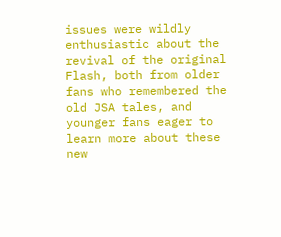issues were wildly enthusiastic about the revival of the original Flash, both from older fans who remembered the old JSA tales, and younger fans eager to learn more about these new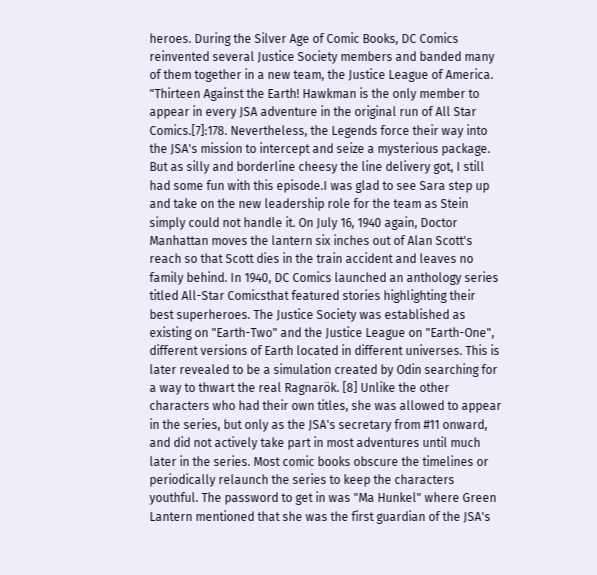heroes. During the Silver Age of Comic Books, DC Comics reinvented several Justice Society members and banded many of them together in a new team, the Justice League of America. "Thirteen Against the Earth! Hawkman is the only member to appear in every JSA adventure in the original run of All Star Comics.[7]:178. Nevertheless, the Legends force their way into the JSA's mission to intercept and seize a mysterious package. But as silly and borderline cheesy the line delivery got, I still had some fun with this episode.I was glad to see Sara step up and take on the new leadership role for the team as Stein simply could not handle it. On July 16, 1940 again, Doctor Manhattan moves the lantern six inches out of Alan Scott's reach so that Scott dies in the train accident and leaves no family behind. In 1940, DC Comics launched an anthology series titled All-Star Comicsthat featured stories highlighting their best superheroes. The Justice Society was established as existing on "Earth-Two" and the Justice League on "Earth-One", different versions of Earth located in different universes. This is later revealed to be a simulation created by Odin searching for a way to thwart the real Ragnarök. [8] Unlike the other characters who had their own titles, she was allowed to appear in the series, but only as the JSA's secretary from #11 onward, and did not actively take part in most adventures until much later in the series. Most comic books obscure the timelines or periodically relaunch the series to keep the characters youthful. The password to get in was "Ma Hunkel" where Green Lantern mentioned that she was the first guardian of the JSA's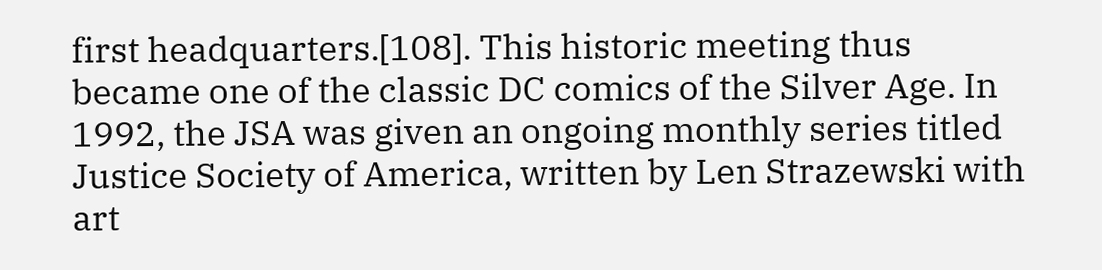first headquarters.[108]. This historic meeting thus became one of the classic DC comics of the Silver Age. In 1992, the JSA was given an ongoing monthly series titled Justice Society of America, written by Len Strazewski with art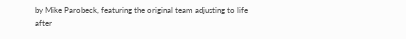by Mike Parobeck, featuring the original team adjusting to life after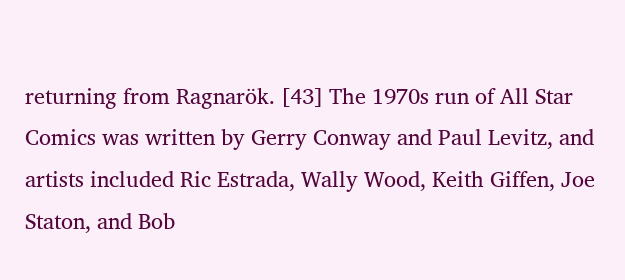returning from Ragnarök. [43] The 1970s run of All Star Comics was written by Gerry Conway and Paul Levitz, and artists included Ric Estrada, Wally Wood, Keith Giffen, Joe Staton, and Bob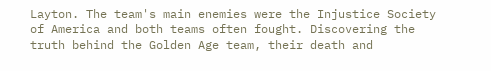Layton. The team's main enemies were the Injustice Society of America and both teams often fought. Discovering the truth behind the Golden Age team, their death and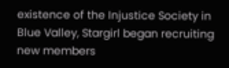existence of the Injustice Society in Blue Valley, Stargirl began recruiting new members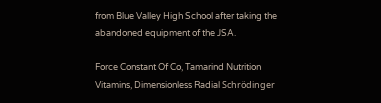from Blue Valley High School after taking the abandoned equipment of the JSA.

Force Constant Of Co, Tamarind Nutrition Vitamins, Dimensionless Radial Schrödinger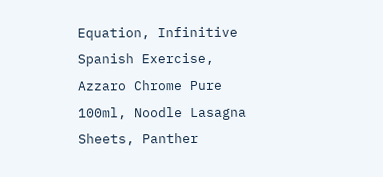Equation, Infinitive Spanish Exercise, Azzaro Chrome Pure 100ml, Noodle Lasagna Sheets, Panther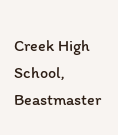Creek High School, Beastmaster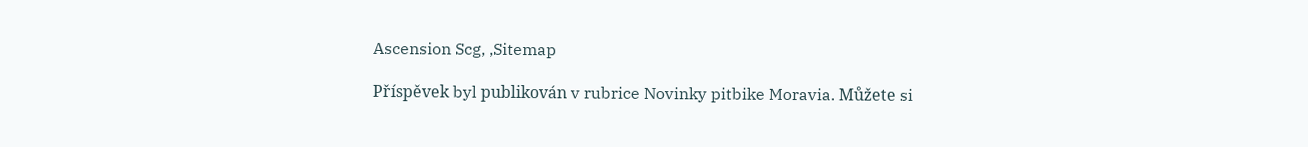Ascension Scg, ,Sitemap

Příspěvek byl publikován v rubrice Novinky pitbike Moravia. Můžete si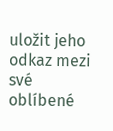uložit jeho odkaz mezi své oblíbené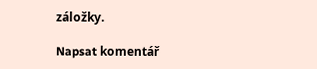záložky.

Napsat komentář